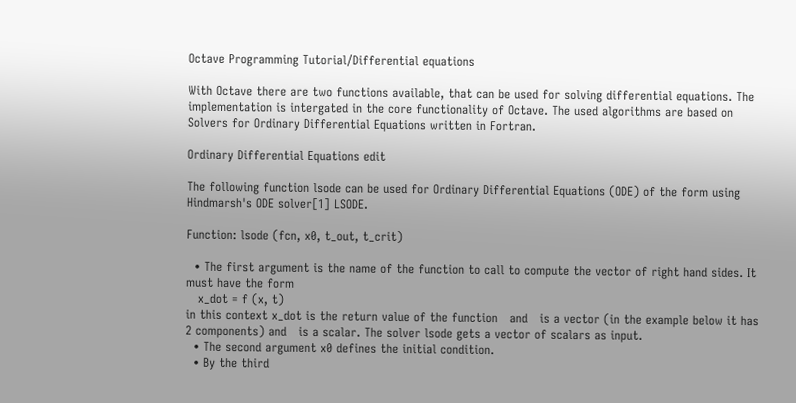Octave Programming Tutorial/Differential equations

With Octave there are two functions available, that can be used for solving differential equations. The implementation is intergated in the core functionality of Octave. The used algorithms are based on Solvers for Ordinary Differential Equations written in Fortran.

Ordinary Differential Equations edit

The following function lsode can be used for Ordinary Differential Equations (ODE) of the form using Hindmarsh's ODE solver[1] LSODE.

Function: lsode (fcn, x0, t_out, t_crit)

  • The first argument is the name of the function to call to compute the vector of right hand sides. It must have the form
   x_dot = f (x, t)
in this context x_dot is the return value of the function   and   is a vector (in the example below it has 2 components) and   is a scalar. The solver lsode gets a vector of scalars as input.
  • The second argument x0 defines the initial condition.
  • By the third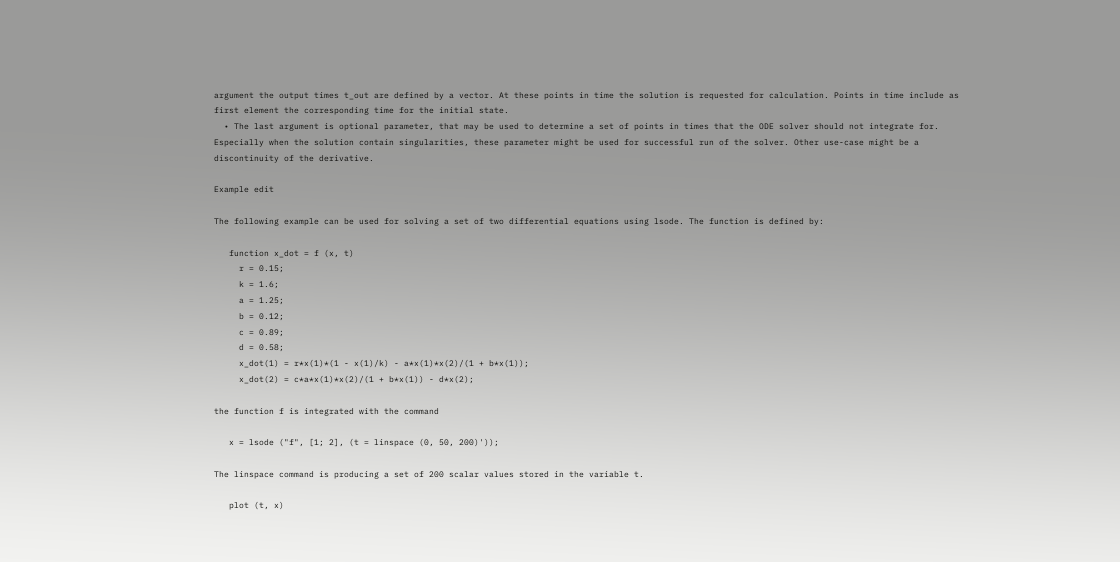argument the output times t_out are defined by a vector. At these points in time the solution is requested for calculation. Points in time include as first element the corresponding time for the initial state.
  • The last argument is optional parameter, that may be used to determine a set of points in times that the ODE solver should not integrate for. Especially when the solution contain singularities, these parameter might be used for successful run of the solver. Other use-case might be a discontinuity of the derivative.

Example edit

The following example can be used for solving a set of two differential equations using lsode. The function is defined by:

   function x_dot = f (x, t)
     r = 0.15;
     k = 1.6;
     a = 1.25;
     b = 0.12;
     c = 0.89;
     d = 0.58;
     x_dot(1) = r*x(1)*(1 - x(1)/k) - a*x(1)*x(2)/(1 + b*x(1));
     x_dot(2) = c*a*x(1)*x(2)/(1 + b*x(1)) - d*x(2);

the function f is integrated with the command

   x = lsode ("f", [1; 2], (t = linspace (0, 50, 200)'));

The linspace command is producing a set of 200 scalar values stored in the variable t.

   plot (t, x)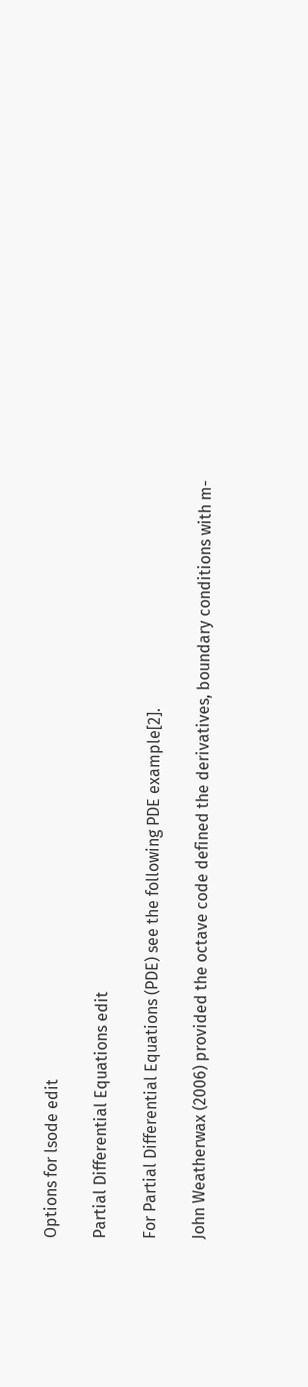Options for lsode edit

Partial Differential Equations edit

For Partial Differential Equations (PDE) see the following PDE example[2].

John Weatherwax (2006) provided the octave code defined the derivatives, boundary conditions with m-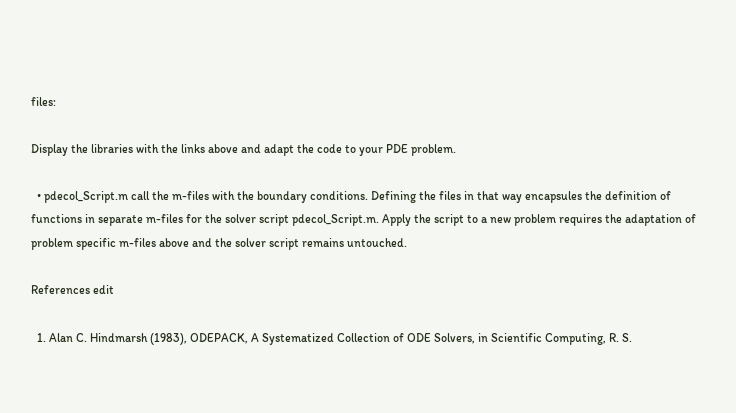files:

Display the libraries with the links above and adapt the code to your PDE problem.

  • pdecol_Script.m call the m-files with the boundary conditions. Defining the files in that way encapsules the definition of functions in separate m-files for the solver script pdecol_Script.m. Apply the script to a new problem requires the adaptation of problem specific m-files above and the solver script remains untouched.

References edit

  1. Alan C. Hindmarsh (1983), ODEPACK, A Systematized Collection of ODE Solvers, in Scientific Computing, R. S.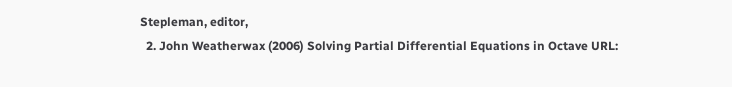Stepleman, editor,
  2. John Weatherwax (2006) Solving Partial Differential Equations in Octave URL: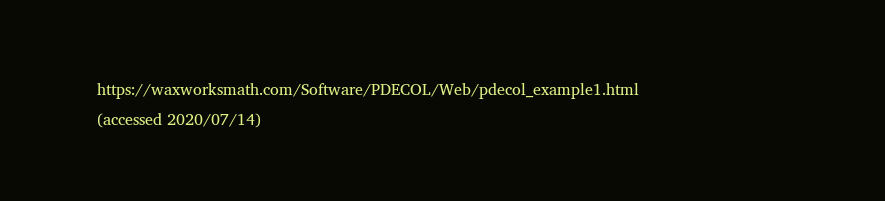https://waxworksmath.com/Software/PDECOL/Web/pdecol_example1.html (accessed 2020/07/14)